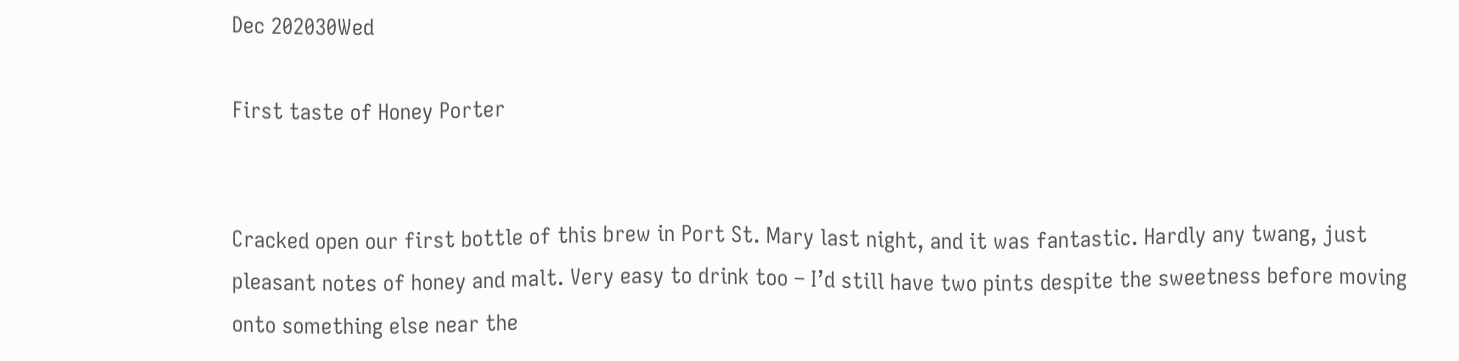Dec 202030Wed

First taste of Honey Porter


Cracked open our first bottle of this brew in Port St. Mary last night, and it was fantastic. Hardly any twang, just pleasant notes of honey and malt. Very easy to drink too – I’d still have two pints despite the sweetness before moving onto something else near the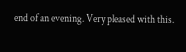end of an evening. Very pleased with this.